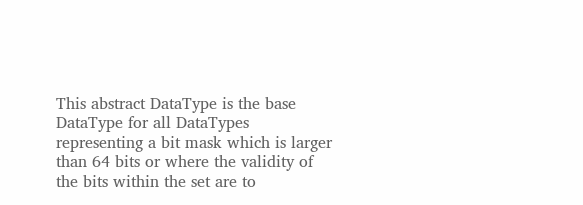This abstract DataType is the base DataType for all DataTypes representing a bit mask which is larger than 64 bits or where the validity of the bits within the set are to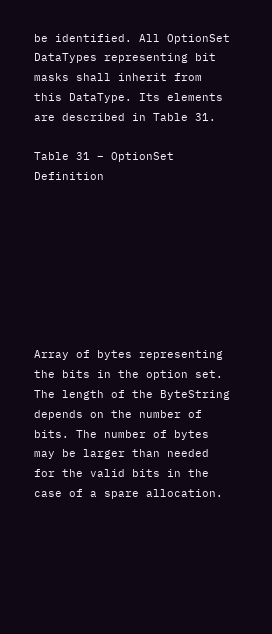be identified. All OptionSet DataTypes representing bit masks shall inherit from this DataType. Its elements are described in Table 31.

Table 31 – OptionSet Definition








Array of bytes representing the bits in the option set. The length of the ByteString depends on the number of bits. The number of bytes may be larger than needed for the valid bits in the case of a spare allocation.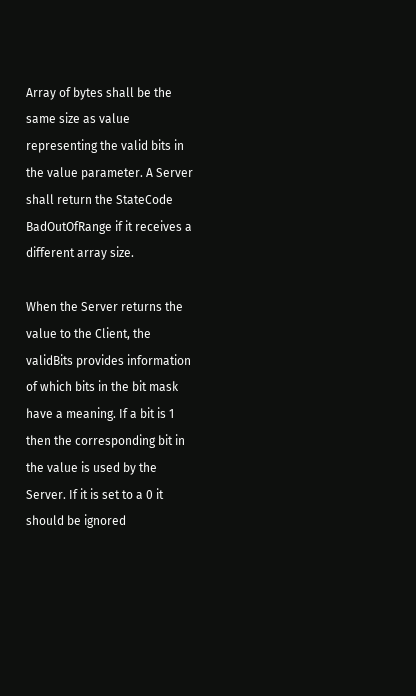Array of bytes shall be the same size as value representing the valid bits in the value parameter. A Server shall return the StateCode BadOutOfRange if it receives a different array size.

When the Server returns the value to the Client, the validBits provides information of which bits in the bit mask have a meaning. If a bit is 1 then the corresponding bit in the value is used by the Server. If it is set to a 0 it should be ignored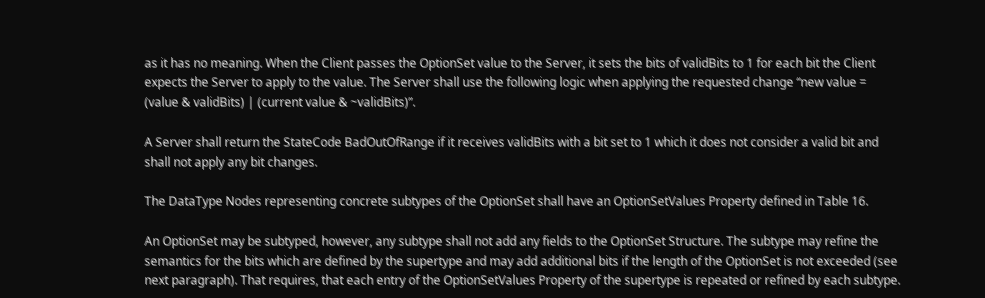as it has no meaning. When the Client passes the OptionSet value to the Server, it sets the bits of validBits to 1 for each bit the Client expects the Server to apply to the value. The Server shall use the following logic when applying the requested change “new value = (value & validBits) | (current value & ~validBits)”.

A Server shall return the StateCode BadOutOfRange if it receives validBits with a bit set to 1 which it does not consider a valid bit and shall not apply any bit changes.

The DataType Nodes representing concrete subtypes of the OptionSet shall have an OptionSetValues Property defined in Table 16.

An OptionSet may be subtyped, however, any subtype shall not add any fields to the OptionSet Structure. The subtype may refine the semantics for the bits which are defined by the supertype and may add additional bits if the length of the OptionSet is not exceeded (see next paragraph). That requires, that each entry of the OptionSetValues Property of the supertype is repeated or refined by each subtype.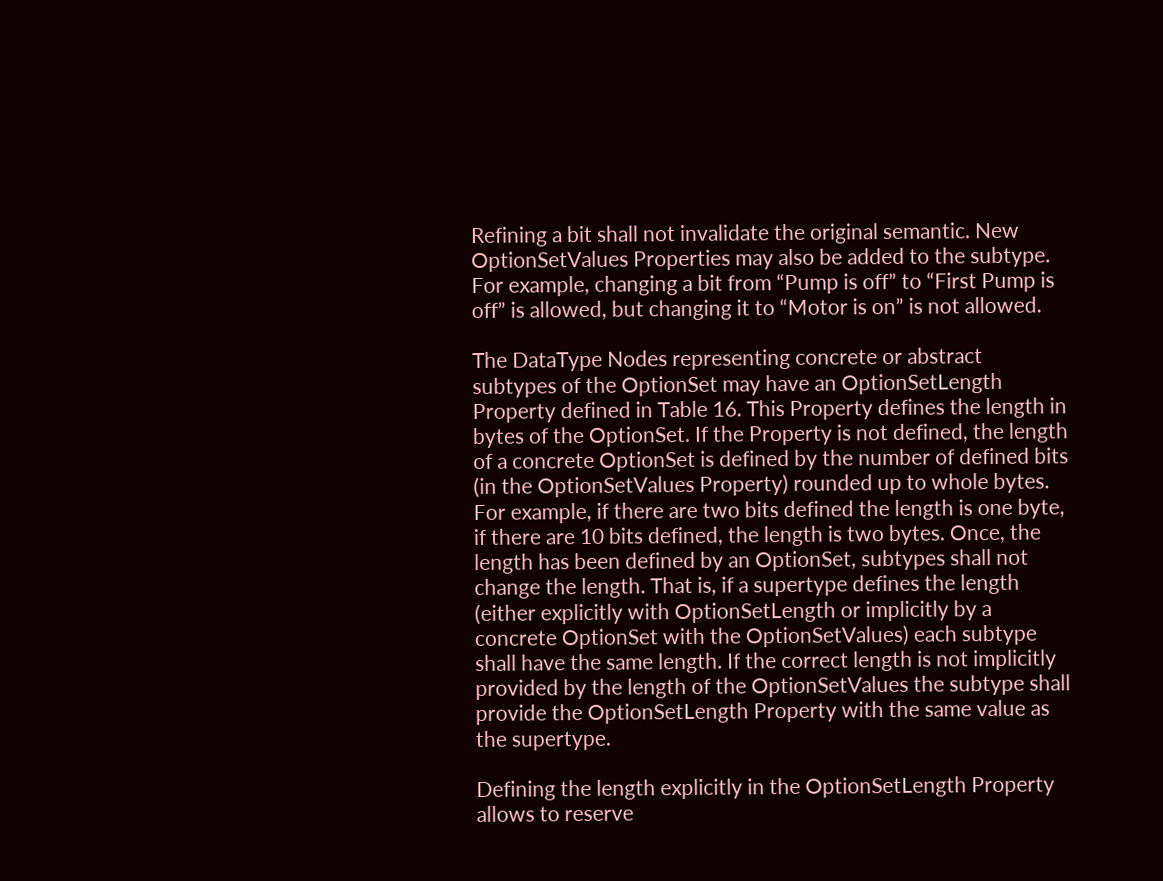Refining a bit shall not invalidate the original semantic. New OptionSetValues Properties may also be added to the subtype. For example, changing a bit from “Pump is off” to “First Pump is off” is allowed, but changing it to “Motor is on” is not allowed.

The DataType Nodes representing concrete or abstract subtypes of the OptionSet may have an OptionSetLength Property defined in Table 16. This Property defines the length in bytes of the OptionSet. If the Property is not defined, the length of a concrete OptionSet is defined by the number of defined bits (in the OptionSetValues Property) rounded up to whole bytes. For example, if there are two bits defined the length is one byte, if there are 10 bits defined, the length is two bytes. Once, the length has been defined by an OptionSet, subtypes shall not change the length. That is, if a supertype defines the length (either explicitly with OptionSetLength or implicitly by a concrete OptionSet with the OptionSetValues) each subtype shall have the same length. If the correct length is not implicitly provided by the length of the OptionSetValues the subtype shall provide the OptionSetLength Property with the same value as the supertype.

Defining the length explicitly in the OptionSetLength Property allows to reserve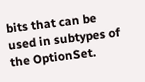bits that can be used in subtypes of the OptionSet.